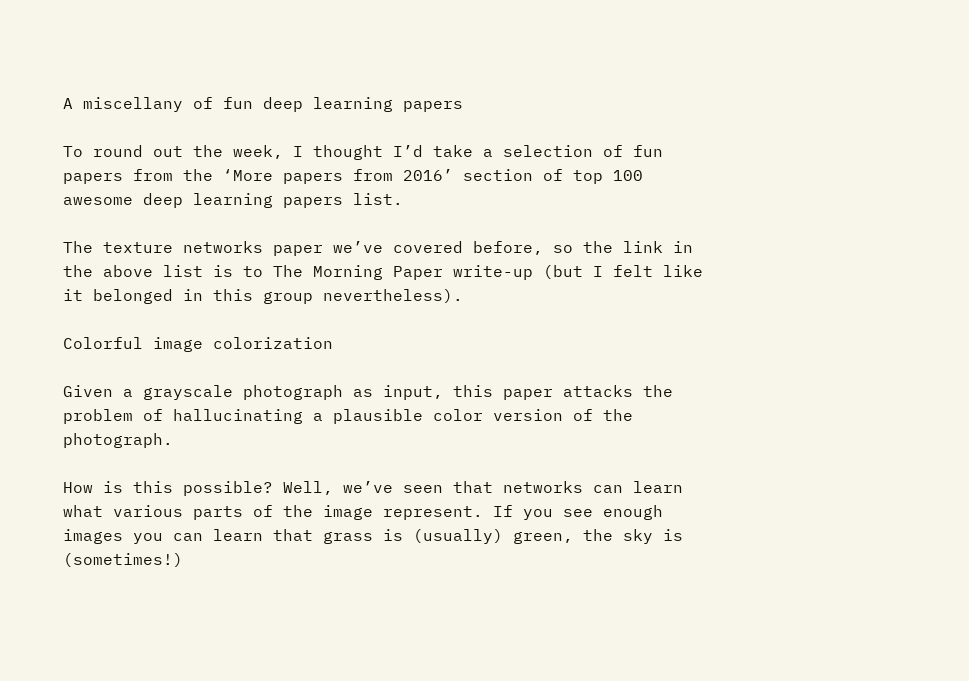A miscellany of fun deep learning papers

To round out the week, I thought I’d take a selection of fun papers from the ‘More papers from 2016’ section of top 100 awesome deep learning papers list.

The texture networks paper we’ve covered before, so the link in the above list is to The Morning Paper write-up (but I felt like it belonged in this group nevertheless).

Colorful image colorization

Given a grayscale photograph as input, this paper attacks the problem of hallucinating a plausible color version of the photograph.

How is this possible? Well, we’ve seen that networks can learn what various parts of the image represent. If you see enough images you can learn that grass is (usually) green, the sky is (sometimes!)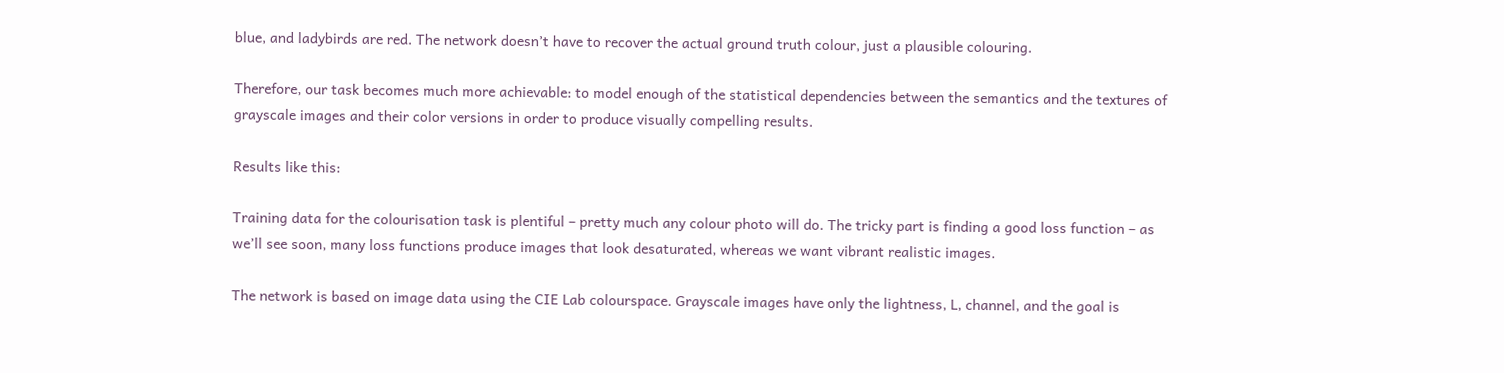blue, and ladybirds are red. The network doesn’t have to recover the actual ground truth colour, just a plausible colouring.

Therefore, our task becomes much more achievable: to model enough of the statistical dependencies between the semantics and the textures of grayscale images and their color versions in order to produce visually compelling results.

Results like this:

Training data for the colourisation task is plentiful – pretty much any colour photo will do. The tricky part is finding a good loss function – as we’ll see soon, many loss functions produce images that look desaturated, whereas we want vibrant realistic images.

The network is based on image data using the CIE Lab colourspace. Grayscale images have only the lightness, L, channel, and the goal is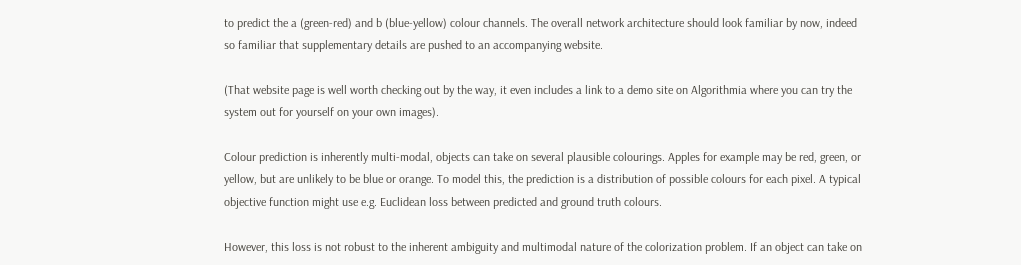to predict the a (green-red) and b (blue-yellow) colour channels. The overall network architecture should look familiar by now, indeed so familiar that supplementary details are pushed to an accompanying website.

(That website page is well worth checking out by the way, it even includes a link to a demo site on Algorithmia where you can try the system out for yourself on your own images).

Colour prediction is inherently multi-modal, objects can take on several plausible colourings. Apples for example may be red, green, or yellow, but are unlikely to be blue or orange. To model this, the prediction is a distribution of possible colours for each pixel. A typical objective function might use e.g. Euclidean loss between predicted and ground truth colours.

However, this loss is not robust to the inherent ambiguity and multimodal nature of the colorization problem. If an object can take on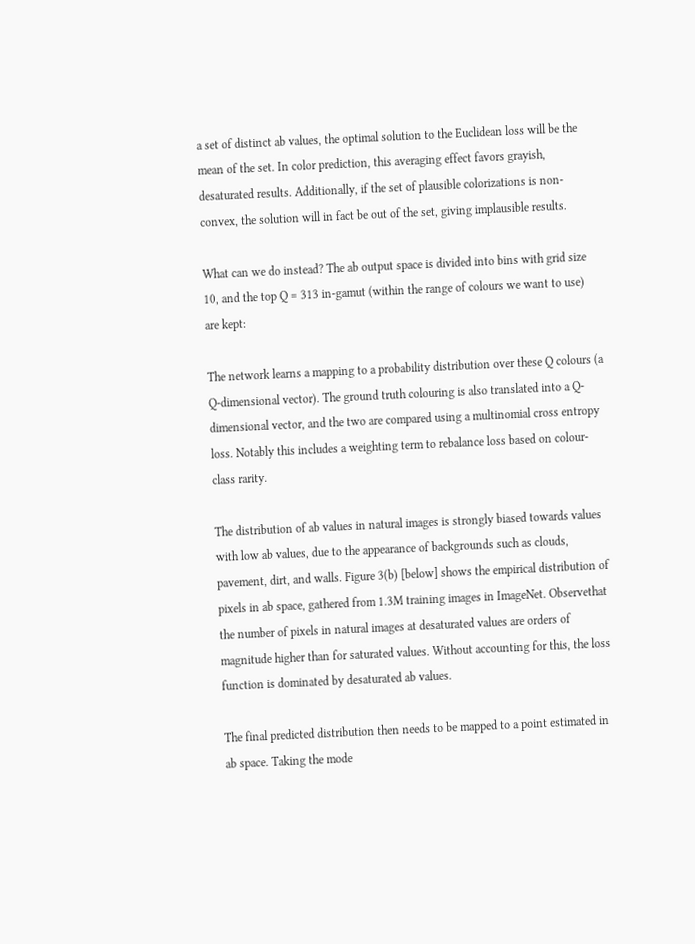a set of distinct ab values, the optimal solution to the Euclidean loss will be the mean of the set. In color prediction, this averaging effect favors grayish, desaturated results. Additionally, if the set of plausible colorizations is non-convex, the solution will in fact be out of the set, giving implausible results.

What can we do instead? The ab output space is divided into bins with grid size 10, and the top Q = 313 in-gamut (within the range of colours we want to use) are kept:

The network learns a mapping to a probability distribution over these Q colours (a Q-dimensional vector). The ground truth colouring is also translated into a Q-dimensional vector, and the two are compared using a multinomial cross entropy loss. Notably this includes a weighting term to rebalance loss based on colour-class rarity.

The distribution of ab values in natural images is strongly biased towards values with low ab values, due to the appearance of backgrounds such as clouds, pavement, dirt, and walls. Figure 3(b) [below] shows the empirical distribution of pixels in ab space, gathered from 1.3M training images in ImageNet. Observethat the number of pixels in natural images at desaturated values are orders of magnitude higher than for saturated values. Without accounting for this, the loss function is dominated by desaturated ab values.

The final predicted distribution then needs to be mapped to a point estimated in ab space. Taking the mode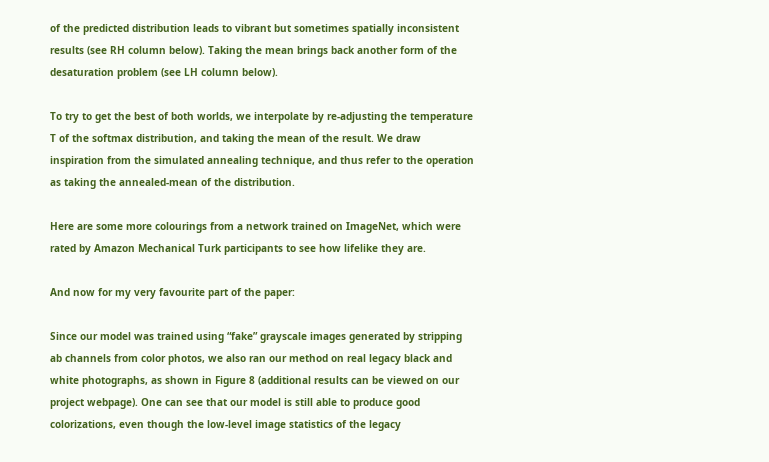of the predicted distribution leads to vibrant but sometimes spatially inconsistent results (see RH column below). Taking the mean brings back another form of the desaturation problem (see LH column below).

To try to get the best of both worlds, we interpolate by re-adjusting the temperature T of the softmax distribution, and taking the mean of the result. We draw inspiration from the simulated annealing technique, and thus refer to the operation as taking the annealed-mean of the distribution.

Here are some more colourings from a network trained on ImageNet, which were rated by Amazon Mechanical Turk participants to see how lifelike they are.

And now for my very favourite part of the paper:

Since our model was trained using “fake” grayscale images generated by stripping ab channels from color photos, we also ran our method on real legacy black and white photographs, as shown in Figure 8 (additional results can be viewed on our project webpage). One can see that our model is still able to produce good colorizations, even though the low-level image statistics of the legacy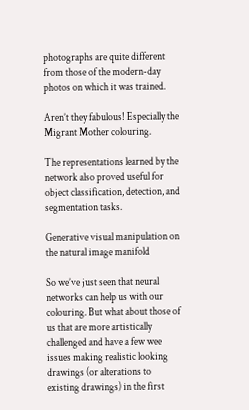photographs are quite different from those of the modern-day photos on which it was trained.

Aren’t they fabulous! Especially the Migrant Mother colouring.

The representations learned by the network also proved useful for object classification, detection, and segmentation tasks.

Generative visual manipulation on the natural image manifold

So we’ve just seen that neural networks can help us with our colouring. But what about those of us that are more artistically challenged and have a few wee issues making realistic looking drawings (or alterations to existing drawings) in the first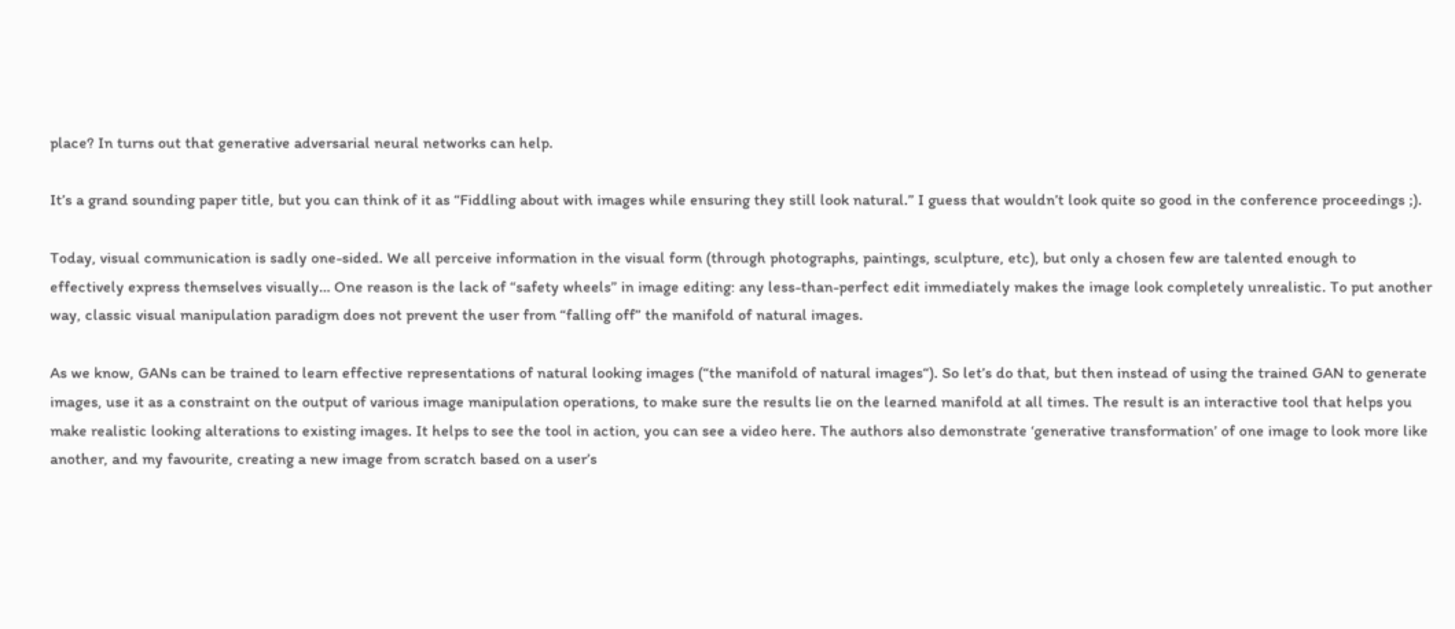place? In turns out that generative adversarial neural networks can help.

It’s a grand sounding paper title, but you can think of it as “Fiddling about with images while ensuring they still look natural.” I guess that wouldn’t look quite so good in the conference proceedings ;).

Today, visual communication is sadly one-sided. We all perceive information in the visual form (through photographs, paintings, sculpture, etc), but only a chosen few are talented enough to effectively express themselves visually… One reason is the lack of “safety wheels” in image editing: any less-than-perfect edit immediately makes the image look completely unrealistic. To put another way, classic visual manipulation paradigm does not prevent the user from “falling off” the manifold of natural images.

As we know, GANs can be trained to learn effective representations of natural looking images (“the manifold of natural images“). So let’s do that, but then instead of using the trained GAN to generate images, use it as a constraint on the output of various image manipulation operations, to make sure the results lie on the learned manifold at all times. The result is an interactive tool that helps you make realistic looking alterations to existing images. It helps to see the tool in action, you can see a video here. The authors also demonstrate ‘generative transformation’ of one image to look more like another, and my favourite, creating a new image from scratch based on a user’s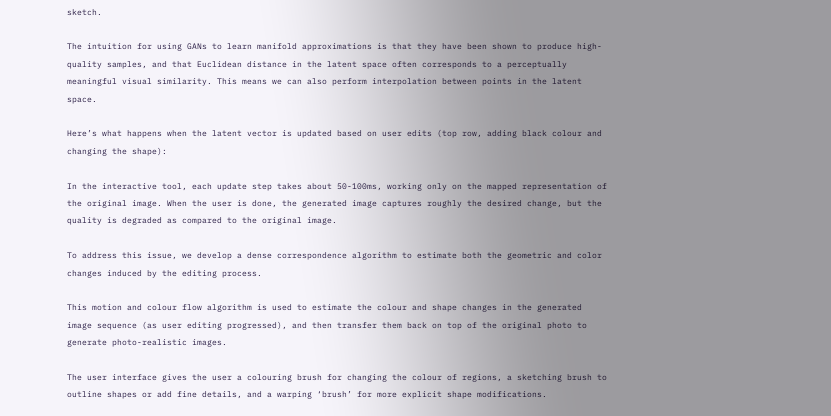sketch.

The intuition for using GANs to learn manifold approximations is that they have been shown to produce high-quality samples, and that Euclidean distance in the latent space often corresponds to a perceptually meaningful visual similarity. This means we can also perform interpolation between points in the latent space.

Here’s what happens when the latent vector is updated based on user edits (top row, adding black colour and changing the shape):

In the interactive tool, each update step takes about 50-100ms, working only on the mapped representation of the original image. When the user is done, the generated image captures roughly the desired change, but the quality is degraded as compared to the original image.

To address this issue, we develop a dense correspondence algorithm to estimate both the geometric and color changes induced by the editing process.

This motion and colour flow algorithm is used to estimate the colour and shape changes in the generated image sequence (as user editing progressed), and then transfer them back on top of the original photo to generate photo-realistic images.

The user interface gives the user a colouring brush for changing the colour of regions, a sketching brush to outline shapes or add fine details, and a warping ‘brush’ for more explicit shape modifications.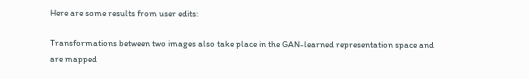Here are some results from user edits:

Transformations between two images also take place in the GAN-learned representation space and are mapped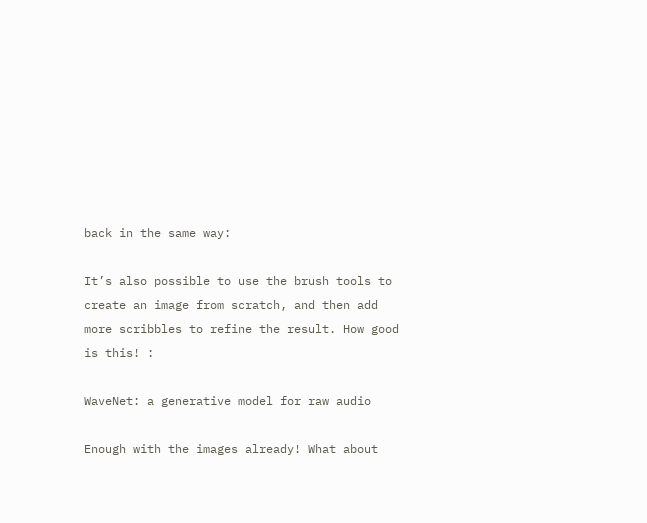back in the same way:

It’s also possible to use the brush tools to create an image from scratch, and then add more scribbles to refine the result. How good is this! :

WaveNet: a generative model for raw audio

Enough with the images already! What about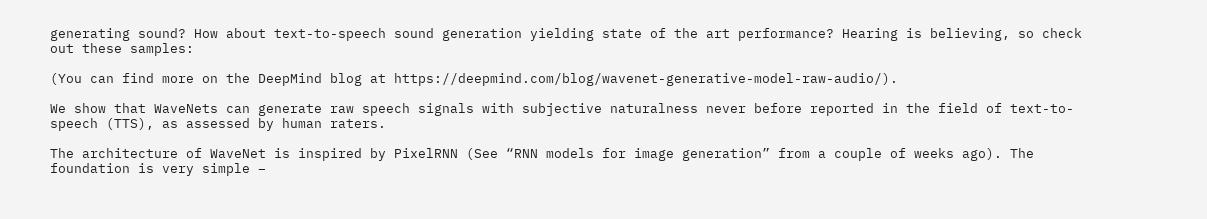generating sound? How about text-to-speech sound generation yielding state of the art performance? Hearing is believing, so check out these samples:

(You can find more on the DeepMind blog at https://deepmind.com/blog/wavenet-generative-model-raw-audio/).

We show that WaveNets can generate raw speech signals with subjective naturalness never before reported in the field of text-to-speech (TTS), as assessed by human raters.

The architecture of WaveNet is inspired by PixelRNN (See “RNN models for image generation” from a couple of weeks ago). The foundation is very simple –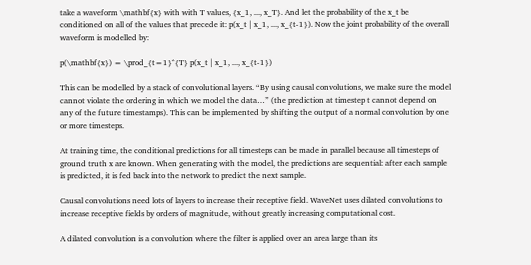take a waveform \mathbf{x} with with T values, {x_1, ..., x_T}. And let the probability of the x_t be conditioned on all of the values that precede it: p(x_t | x_1, ..., x_{t-1}). Now the joint probability of the overall waveform is modelled by:

p(\mathbf{x}) = \prod_{t=1}^{T} p(x_t | x_1, ..., x_{t-1})

This can be modelled by a stack of convolutional layers. “By using causal convolutions, we make sure the model cannot violate the ordering in which we model the data…” (the prediction at timestep t cannot depend on any of the future timestamps). This can be implemented by shifting the output of a normal convolution by one or more timesteps.

At training time, the conditional predictions for all timesteps can be made in parallel because all timesteps of ground truth x are known. When generating with the model, the predictions are sequential: after each sample is predicted, it is fed back into the network to predict the next sample.

Causal convolutions need lots of layers to increase their receptive field. WaveNet uses dilated convolutions to increase receptive fields by orders of magnitude, without greatly increasing computational cost.

A dilated convolution is a convolution where the filter is applied over an area large than its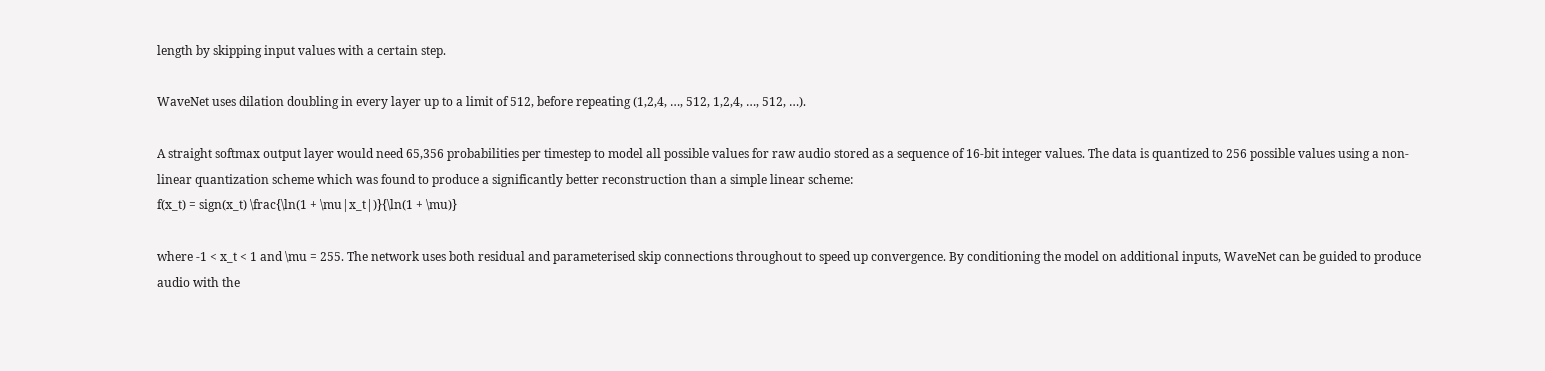length by skipping input values with a certain step.

WaveNet uses dilation doubling in every layer up to a limit of 512, before repeating (1,2,4, …, 512, 1,2,4, …, 512, …).

A straight softmax output layer would need 65,356 probabilities per timestep to model all possible values for raw audio stored as a sequence of 16-bit integer values. The data is quantized to 256 possible values using a non-linear quantization scheme which was found to produce a significantly better reconstruction than a simple linear scheme:
f(x_t) = sign(x_t) \frac{\ln(1 + \mu|x_t|)}{\ln(1 + \mu)}

where -1 < x_t < 1 and \mu = 255. The network uses both residual and parameterised skip connections throughout to speed up convergence. By conditioning the model on additional inputs, WaveNet can be guided to produce audio with the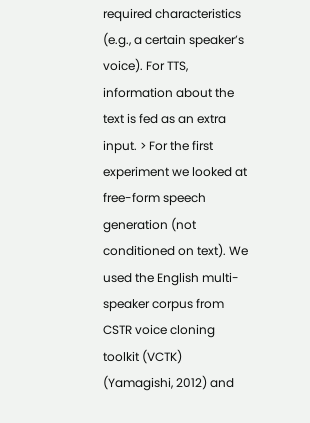required characteristics (e.g., a certain speaker’s voice). For TTS, information about the text is fed as an extra input. > For the first experiment we looked at free-form speech generation (not conditioned on text). We used the English multi-speaker corpus from CSTR voice cloning toolkit (VCTK) (Yamagishi, 2012) and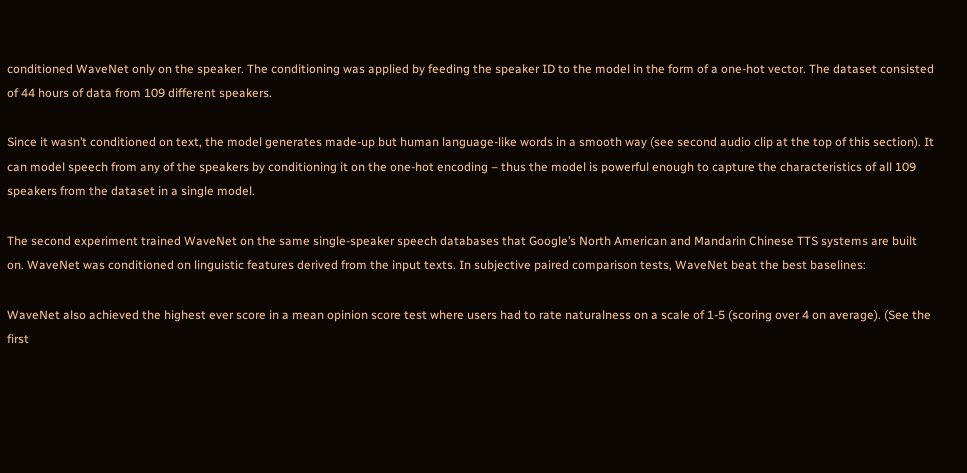conditioned WaveNet only on the speaker. The conditioning was applied by feeding the speaker ID to the model in the form of a one-hot vector. The dataset consisted of 44 hours of data from 109 different speakers.

Since it wasn’t conditioned on text, the model generates made-up but human language-like words in a smooth way (see second audio clip at the top of this section). It can model speech from any of the speakers by conditioning it on the one-hot encoding – thus the model is powerful enough to capture the characteristics of all 109 speakers from the dataset in a single model.

The second experiment trained WaveNet on the same single-speaker speech databases that Google’s North American and Mandarin Chinese TTS systems are built on. WaveNet was conditioned on linguistic features derived from the input texts. In subjective paired comparison tests, WaveNet beat the best baselines:

WaveNet also achieved the highest ever score in a mean opinion score test where users had to rate naturalness on a scale of 1-5 (scoring over 4 on average). (See the first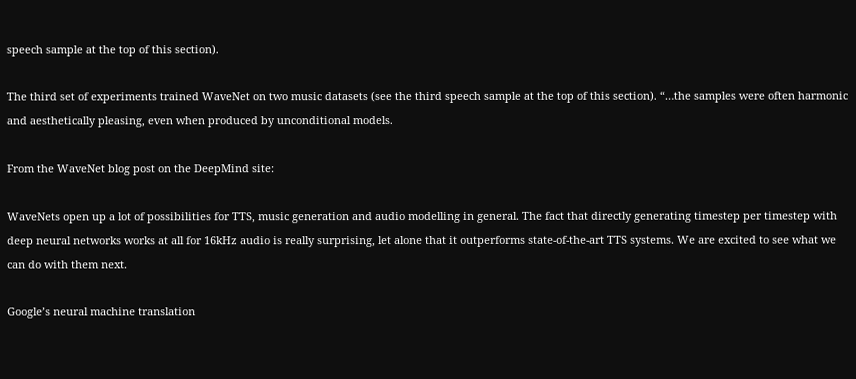speech sample at the top of this section).

The third set of experiments trained WaveNet on two music datasets (see the third speech sample at the top of this section). “…the samples were often harmonic and aesthetically pleasing, even when produced by unconditional models.

From the WaveNet blog post on the DeepMind site:

WaveNets open up a lot of possibilities for TTS, music generation and audio modelling in general. The fact that directly generating timestep per timestep with deep neural networks works at all for 16kHz audio is really surprising, let alone that it outperforms state-of-the-art TTS systems. We are excited to see what we can do with them next.

Google’s neural machine translation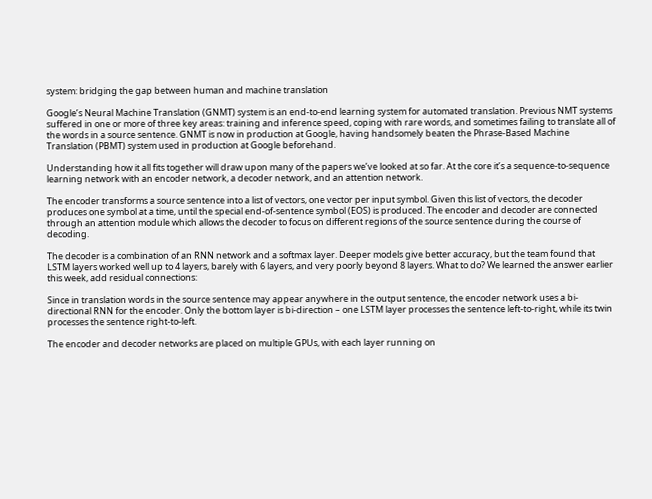system: bridging the gap between human and machine translation

Google’s Neural Machine Translation (GNMT) system is an end-to-end learning system for automated translation. Previous NMT systems suffered in one or more of three key areas: training and inference speed, coping with rare words, and sometimes failing to translate all of the words in a source sentence. GNMT is now in production at Google, having handsomely beaten the Phrase-Based Machine Translation (PBMT) system used in production at Google beforehand.

Understanding how it all fits together will draw upon many of the papers we’ve looked at so far. At the core it’s a sequence-to-sequence learning network with an encoder network, a decoder network, and an attention network.

The encoder transforms a source sentence into a list of vectors, one vector per input symbol. Given this list of vectors, the decoder produces one symbol at a time, until the special end-of-sentence symbol (EOS) is produced. The encoder and decoder are connected through an attention module which allows the decoder to focus on different regions of the source sentence during the course of decoding.

The decoder is a combination of an RNN network and a softmax layer. Deeper models give better accuracy, but the team found that LSTM layers worked well up to 4 layers, barely with 6 layers, and very poorly beyond 8 layers. What to do? We learned the answer earlier this week, add residual connections:

Since in translation words in the source sentence may appear anywhere in the output sentence, the encoder network uses a bi-directional RNN for the encoder. Only the bottom layer is bi-direction – one LSTM layer processes the sentence left-to-right, while its twin processes the sentence right-to-left.

The encoder and decoder networks are placed on multiple GPUs, with each layer running on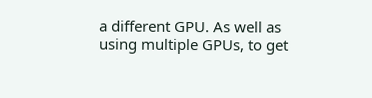a different GPU. As well as using multiple GPUs, to get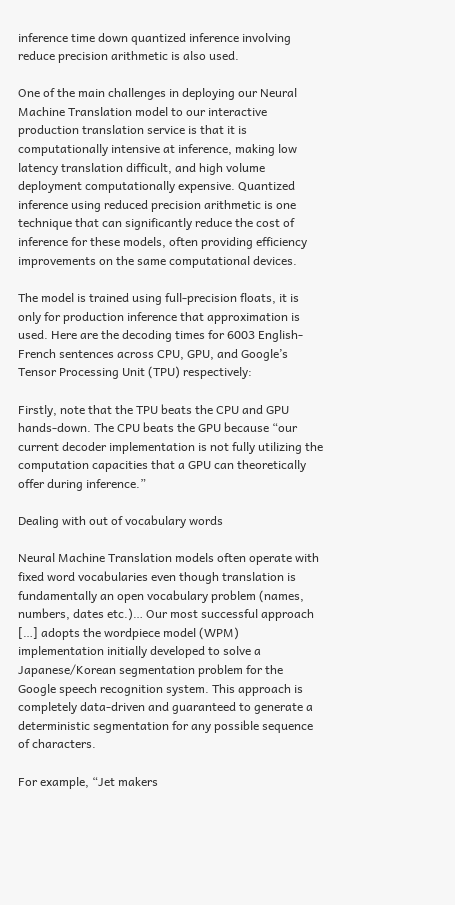inference time down quantized inference involving reduce precision arithmetic is also used.

One of the main challenges in deploying our Neural Machine Translation model to our interactive production translation service is that it is computationally intensive at inference, making low latency translation difficult, and high volume deployment computationally expensive. Quantized inference using reduced precision arithmetic is one technique that can significantly reduce the cost of inference for these models, often providing efficiency improvements on the same computational devices.

The model is trained using full-precision floats, it is only for production inference that approximation is used. Here are the decoding times for 6003 English-French sentences across CPU, GPU, and Google’s Tensor Processing Unit (TPU) respectively:

Firstly, note that the TPU beats the CPU and GPU hands-down. The CPU beats the GPU because “our current decoder implementation is not fully utilizing the computation capacities that a GPU can theoretically offer during inference.”

Dealing with out of vocabulary words

Neural Machine Translation models often operate with fixed word vocabularies even though translation is fundamentally an open vocabulary problem (names, numbers, dates etc.)… Our most successful approach […] adopts the wordpiece model (WPM) implementation initially developed to solve a Japanese/Korean segmentation problem for the Google speech recognition system. This approach is completely data-driven and guaranteed to generate a deterministic segmentation for any possible sequence of characters.

For example, “Jet makers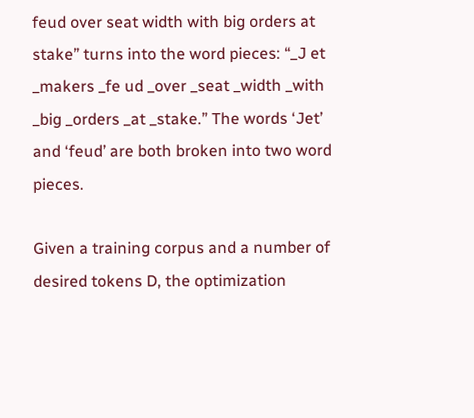feud over seat width with big orders at stake” turns into the word pieces: “_J et _makers _fe ud _over _seat _width _with _big _orders _at _stake.” The words ‘Jet’ and ‘feud’ are both broken into two word pieces.

Given a training corpus and a number of desired tokens D, the optimization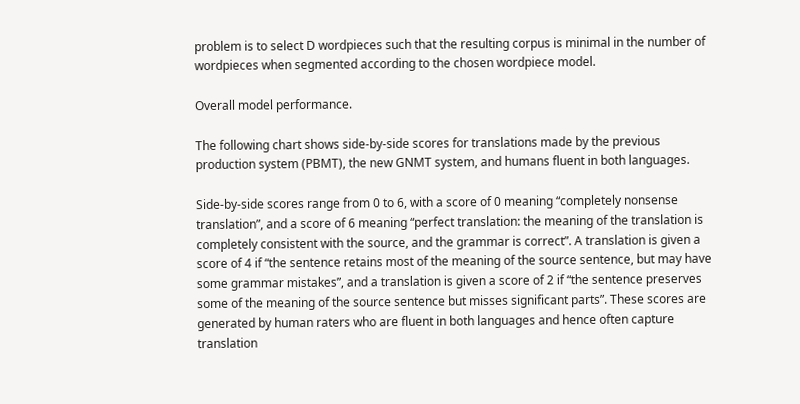problem is to select D wordpieces such that the resulting corpus is minimal in the number of wordpieces when segmented according to the chosen wordpiece model.

Overall model performance.

The following chart shows side-by-side scores for translations made by the previous production system (PBMT), the new GNMT system, and humans fluent in both languages.

Side-by-side scores range from 0 to 6, with a score of 0 meaning “completely nonsense translation”, and a score of 6 meaning “perfect translation: the meaning of the translation is completely consistent with the source, and the grammar is correct”. A translation is given a score of 4 if “the sentence retains most of the meaning of the source sentence, but may have some grammar mistakes”, and a translation is given a score of 2 if “the sentence preserves some of the meaning of the source sentence but misses significant parts”. These scores are generated by human raters who are fluent in both languages and hence often capture translation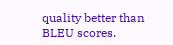quality better than BLEU scores.